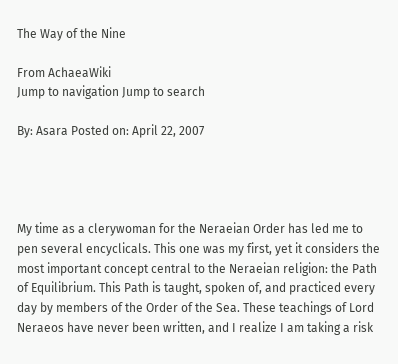The Way of the Nine

From AchaeaWiki
Jump to navigation Jump to search

By: Asara Posted on: April 22, 2007




My time as a clerywoman for the Neraeian Order has led me to pen several encyclicals. This one was my first, yet it considers the most important concept central to the Neraeian religion: the Path of Equilibrium. This Path is taught, spoken of, and practiced every day by members of the Order of the Sea. These teachings of Lord Neraeos have never been written, and I realize I am taking a risk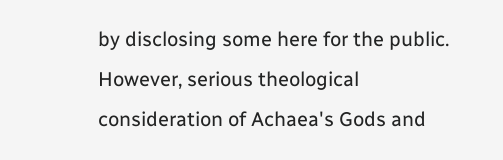by disclosing some here for the public. However, serious theological consideration of Achaea's Gods and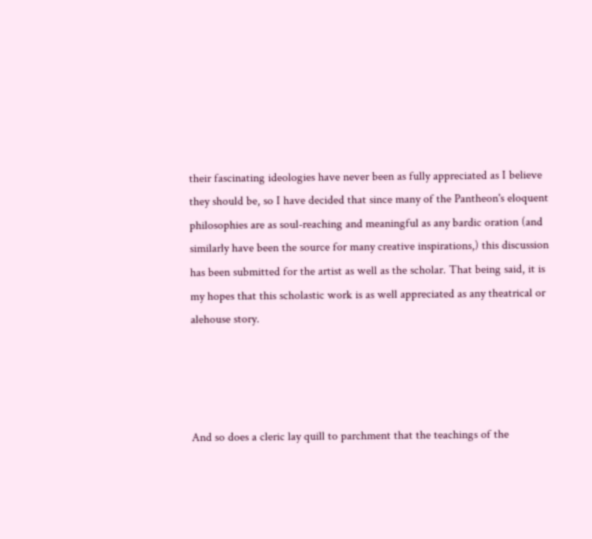their fascinating ideologies have never been as fully appreciated as I believe they should be, so I have decided that since many of the Pantheon's eloquent philosophies are as soul-reaching and meaningful as any bardic oration (and similarly have been the source for many creative inspirations,) this discussion has been submitted for the artist as well as the scholar. That being said, it is my hopes that this scholastic work is as well appreciated as any theatrical or alehouse story.




And so does a cleric lay quill to parchment that the teachings of the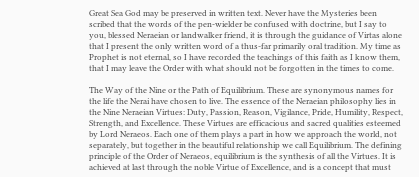Great Sea God may be preserved in written text. Never have the Mysteries been scribed that the words of the pen-wielder be confused with doctrine, but I say to you, blessed Neraeian or landwalker friend, it is through the guidance of Virtas alone that I present the only written word of a thus-far primarily oral tradition. My time as Prophet is not eternal, so I have recorded the teachings of this faith as I know them, that I may leave the Order with what should not be forgotten in the times to come.

The Way of the Nine or the Path of Equilibrium. These are synonymous names for the life the Nerai have chosen to live. The essence of the Neraeian philosophy lies in the Nine Neraeian Virtues: Duty, Passion, Reason, Vigilance, Pride, Humility, Respect, Strength, and Excellence. These Virtues are efficacious and sacred qualities esteemed by Lord Neraeos. Each one of them plays a part in how we approach the world, not separately, but together in the beautiful relationship we call Equilibrium. The defining principle of the Order of Neraeos, equilibrium is the synthesis of all the Virtues. It is achieved at last through the noble Virtue of Excellence, and is a concept that must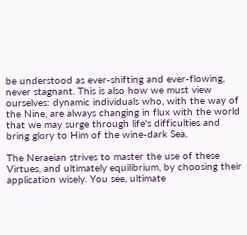be understood as ever-shifting and ever-flowing, never stagnant. This is also how we must view ourselves: dynamic individuals who, with the way of the Nine, are always changing in flux with the world that we may surge through life's difficulties and bring glory to Him of the wine-dark Sea.

The Neraeian strives to master the use of these Virtues, and ultimately equilibrium, by choosing their application wisely. You see, ultimate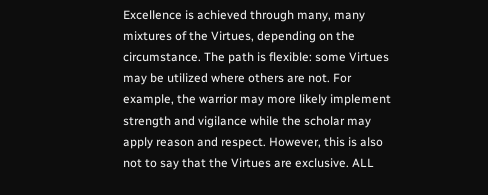Excellence is achieved through many, many mixtures of the Virtues, depending on the circumstance. The path is flexible: some Virtues may be utilized where others are not. For example, the warrior may more likely implement strength and vigilance while the scholar may apply reason and respect. However, this is also not to say that the Virtues are exclusive. ALL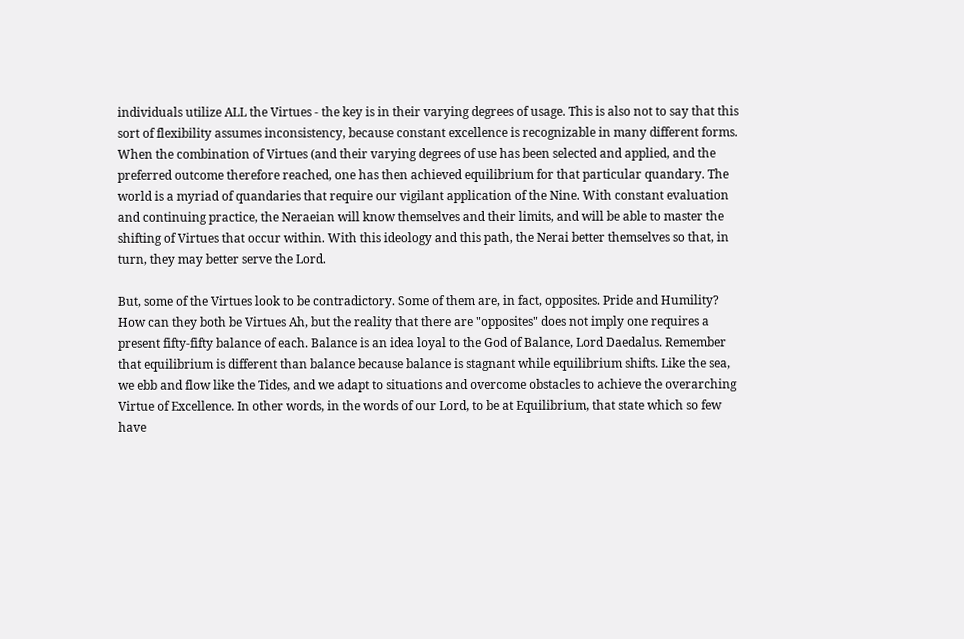individuals utilize ALL the Virtues - the key is in their varying degrees of usage. This is also not to say that this sort of flexibility assumes inconsistency, because constant excellence is recognizable in many different forms. When the combination of Virtues (and their varying degrees of use has been selected and applied, and the preferred outcome therefore reached, one has then achieved equilibrium for that particular quandary. The world is a myriad of quandaries that require our vigilant application of the Nine. With constant evaluation and continuing practice, the Neraeian will know themselves and their limits, and will be able to master the shifting of Virtues that occur within. With this ideology and this path, the Nerai better themselves so that, in turn, they may better serve the Lord.

But, some of the Virtues look to be contradictory. Some of them are, in fact, opposites. Pride and Humility? How can they both be Virtues Ah, but the reality that there are "opposites" does not imply one requires a present fifty-fifty balance of each. Balance is an idea loyal to the God of Balance, Lord Daedalus. Remember that equilibrium is different than balance because balance is stagnant while equilibrium shifts. Like the sea, we ebb and flow like the Tides, and we adapt to situations and overcome obstacles to achieve the overarching Virtue of Excellence. In other words, in the words of our Lord, to be at Equilibrium, that state which so few have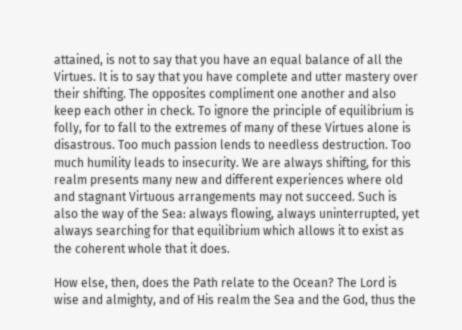attained, is not to say that you have an equal balance of all the Virtues. It is to say that you have complete and utter mastery over their shifting. The opposites compliment one another and also keep each other in check. To ignore the principle of equilibrium is folly, for to fall to the extremes of many of these Virtues alone is disastrous. Too much passion lends to needless destruction. Too much humility leads to insecurity. We are always shifting, for this realm presents many new and different experiences where old and stagnant Virtuous arrangements may not succeed. Such is also the way of the Sea: always flowing, always uninterrupted, yet always searching for that equilibrium which allows it to exist as the coherent whole that it does.

How else, then, does the Path relate to the Ocean? The Lord is wise and almighty, and of His realm the Sea and the God, thus the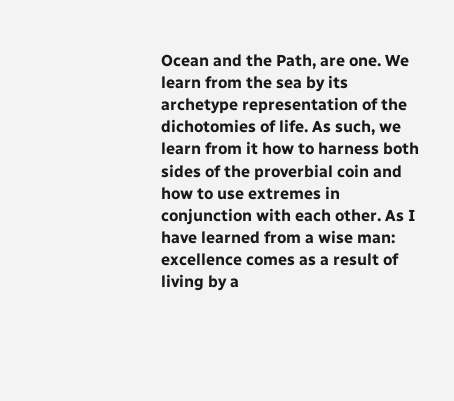Ocean and the Path, are one. We learn from the sea by its archetype representation of the dichotomies of life. As such, we learn from it how to harness both sides of the proverbial coin and how to use extremes in conjunction with each other. As I have learned from a wise man: excellence comes as a result of living by a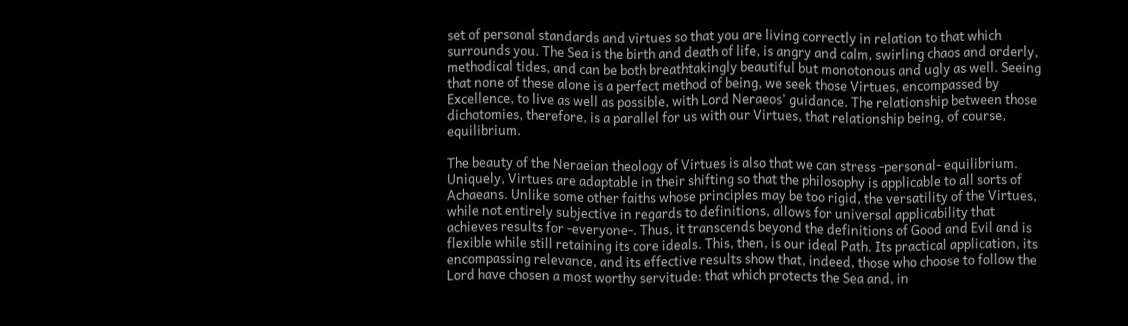set of personal standards and virtues so that you are living correctly in relation to that which surrounds you. The Sea is the birth and death of life, is angry and calm, swirling chaos and orderly, methodical tides, and can be both breathtakingly beautiful but monotonous and ugly as well. Seeing that none of these alone is a perfect method of being, we seek those Virtues, encompassed by Excellence, to live as well as possible, with Lord Neraeos' guidance. The relationship between those dichotomies, therefore, is a parallel for us with our Virtues, that relationship being, of course, equilibrium.

The beauty of the Neraeian theology of Virtues is also that we can stress -personal- equilibrium. Uniquely, Virtues are adaptable in their shifting so that the philosophy is applicable to all sorts of Achaeans. Unlike some other faiths whose principles may be too rigid, the versatility of the Virtues, while not entirely subjective in regards to definitions, allows for universal applicability that achieves results for -everyone-. Thus, it transcends beyond the definitions of Good and Evil and is flexible while still retaining its core ideals. This, then, is our ideal Path. Its practical application, its encompassing relevance, and its effective results show that, indeed, those who choose to follow the Lord have chosen a most worthy servitude: that which protects the Sea and, in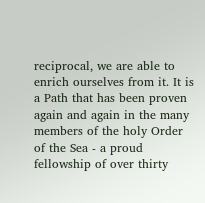reciprocal, we are able to enrich ourselves from it. It is a Path that has been proven again and again in the many members of the holy Order of the Sea - a proud fellowship of over thirty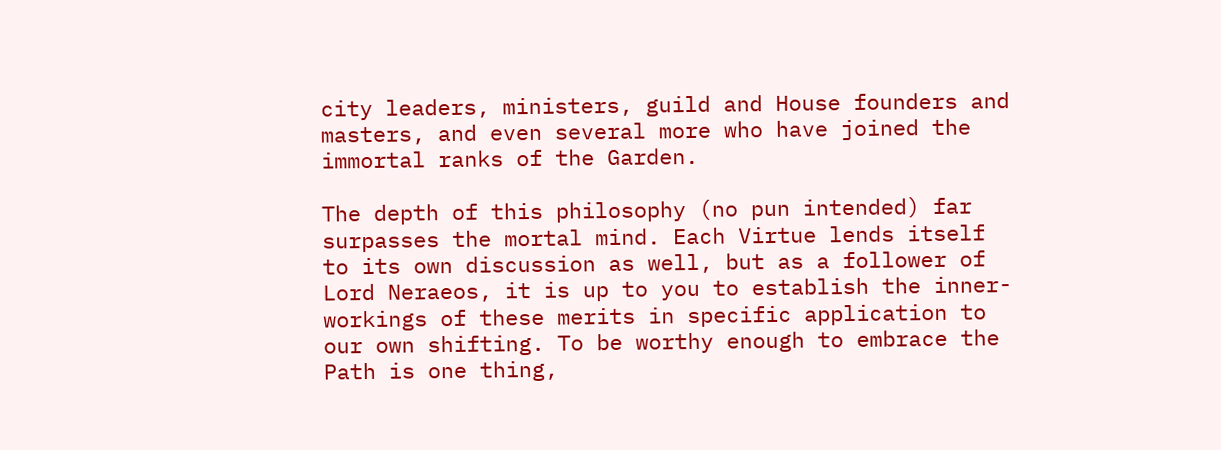city leaders, ministers, guild and House founders and masters, and even several more who have joined the immortal ranks of the Garden.

The depth of this philosophy (no pun intended) far surpasses the mortal mind. Each Virtue lends itself to its own discussion as well, but as a follower of Lord Neraeos, it is up to you to establish the inner-workings of these merits in specific application to our own shifting. To be worthy enough to embrace the Path is one thing,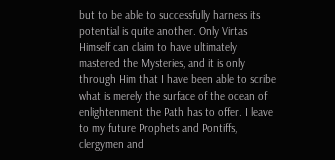but to be able to successfully harness its potential is quite another. Only Virtas Himself can claim to have ultimately mastered the Mysteries, and it is only through Him that I have been able to scribe what is merely the surface of the ocean of enlightenment the Path has to offer. I leave to my future Prophets and Pontiffs, clergymen and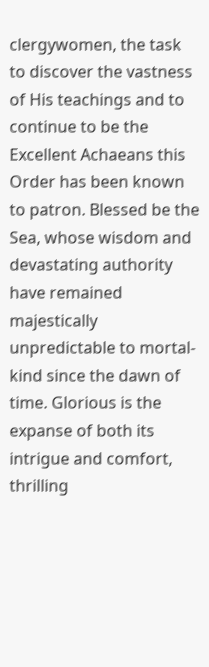clergywomen, the task to discover the vastness of His teachings and to continue to be the Excellent Achaeans this Order has been known to patron. Blessed be the Sea, whose wisdom and devastating authority have remained majestically unpredictable to mortal-kind since the dawn of time. Glorious is the expanse of both its intrigue and comfort, thrilling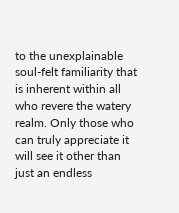to the unexplainable soul-felt familiarity that is inherent within all who revere the watery realm. Only those who can truly appreciate it will see it other than just an endless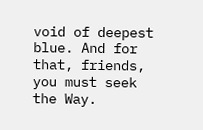void of deepest blue. And for that, friends, you must seek the Way.